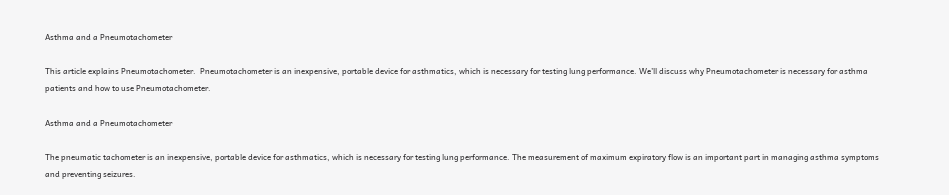Asthma and a Pneumotachometer

This article explains Pneumotachometer.  Pneumotachometer is an inexpensive, portable device for asthmatics, which is necessary for testing lung performance. We’ll discuss why Pneumotachometer is necessary for asthma patients and how to use Pneumotachometer.

Asthma and a Pneumotachometer

The pneumatic tachometer is an inexpensive, portable device for asthmatics, which is necessary for testing lung performance. The measurement of maximum expiratory flow is an important part in managing asthma symptoms and preventing seizures.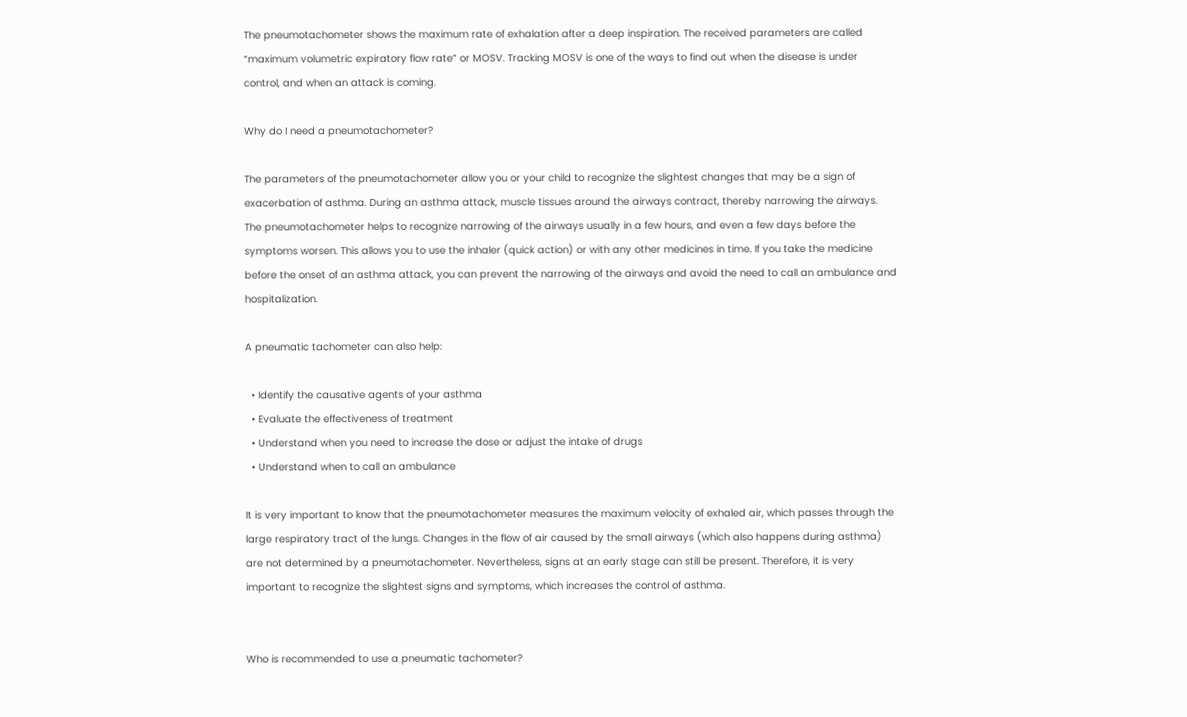The pneumotachometer shows the maximum rate of exhalation after a deep inspiration. The received parameters are called “maximum volumetric expiratory flow rate” or MOSV. Tracking MOSV is one of the ways to find out when the disease is under control, and when an attack is coming.

Why do I need a pneumotachometer?

The parameters of the pneumotachometer allow you or your child to recognize the slightest changes that may be a sign of exacerbation of asthma. During an asthma attack, muscle tissues around the airways contract, thereby narrowing the airways. The pneumotachometer helps to recognize narrowing of the airways usually in a few hours, and even a few days before the symptoms worsen. This allows you to use the inhaler (quick action) or with any other medicines in time. If you take the medicine before the onset of an asthma attack, you can prevent the narrowing of the airways and avoid the need to call an ambulance and hospitalization.

A pneumatic tachometer can also help:

  • Identify the causative agents of your asthma
  • Evaluate the effectiveness of treatment
  • Understand when you need to increase the dose or adjust the intake of drugs
  • Understand when to call an ambulance

It is very important to know that the pneumotachometer measures the maximum velocity of exhaled air, which passes through the large respiratory tract of the lungs. Changes in the flow of air caused by the small airways (which also happens during asthma) are not determined by a pneumotachometer. Nevertheless, signs at an early stage can still be present. Therefore, it is very important to recognize the slightest signs and symptoms, which increases the control of asthma.


Who is recommended to use a pneumatic tachometer?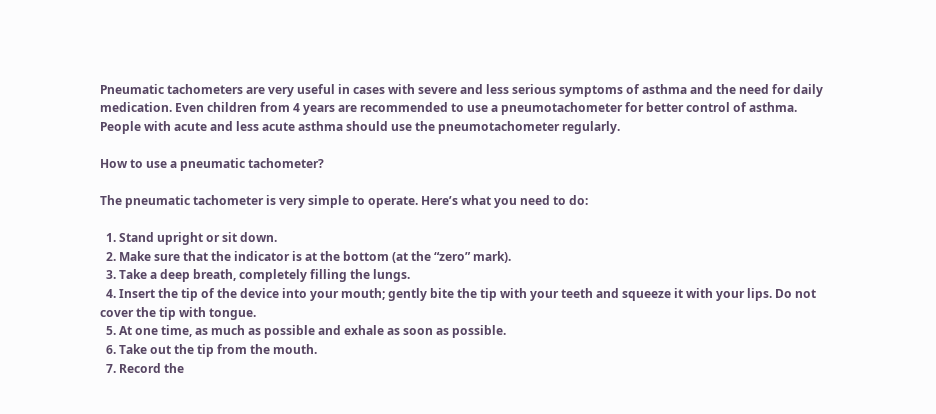Pneumatic tachometers are very useful in cases with severe and less serious symptoms of asthma and the need for daily medication. Even children from 4 years are recommended to use a pneumotachometer for better control of asthma. People with acute and less acute asthma should use the pneumotachometer regularly.

How to use a pneumatic tachometer?

The pneumatic tachometer is very simple to operate. Here’s what you need to do:

  1. Stand upright or sit down.
  2. Make sure that the indicator is at the bottom (at the “zero” mark).
  3. Take a deep breath, completely filling the lungs.
  4. Insert the tip of the device into your mouth; gently bite the tip with your teeth and squeeze it with your lips. Do not cover the tip with tongue.
  5. At one time, as much as possible and exhale as soon as possible.
  6. Take out the tip from the mouth.
  7. Record the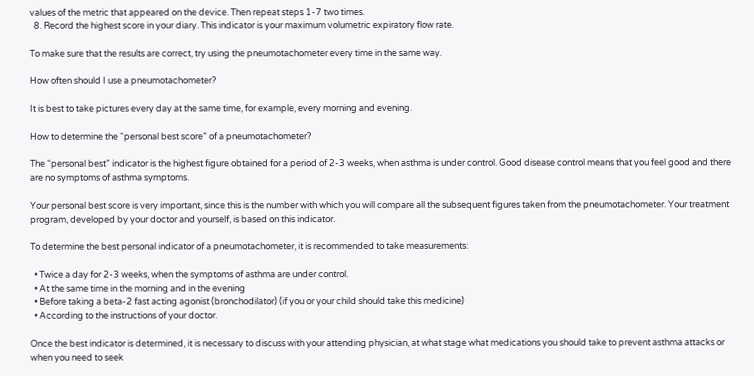values of the metric that appeared on the device. Then repeat steps 1-7 two times.
  8. Record the highest score in your diary. This indicator is your maximum volumetric expiratory flow rate.

To make sure that the results are correct, try using the pneumotachometer every time in the same way.

How often should I use a pneumotachometer?

It is best to take pictures every day at the same time, for example, every morning and evening.

How to determine the “personal best score” of a pneumotachometer?

The “personal best” indicator is the highest figure obtained for a period of 2-3 weeks, when asthma is under control. Good disease control means that you feel good and there are no symptoms of asthma symptoms.

Your personal best score is very important, since this is the number with which you will compare all the subsequent figures taken from the pneumotachometer. Your treatment program, developed by your doctor and yourself, is based on this indicator.

To determine the best personal indicator of a pneumotachometer, it is recommended to take measurements:

  • Twice a day for 2-3 weeks, when the symptoms of asthma are under control.
  • At the same time in the morning and in the evening
  • Before taking a beta-2 fast acting agonist (bronchodilator) (if you or your child should take this medicine)
  • According to the instructions of your doctor.

Once the best indicator is determined, it is necessary to discuss with your attending physician, at what stage what medications you should take to prevent asthma attacks or when you need to seek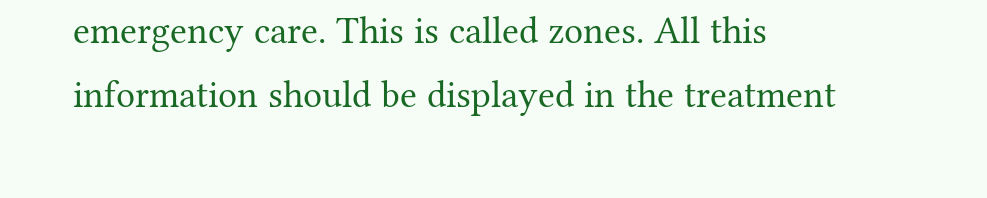emergency care. This is called zones. All this information should be displayed in the treatment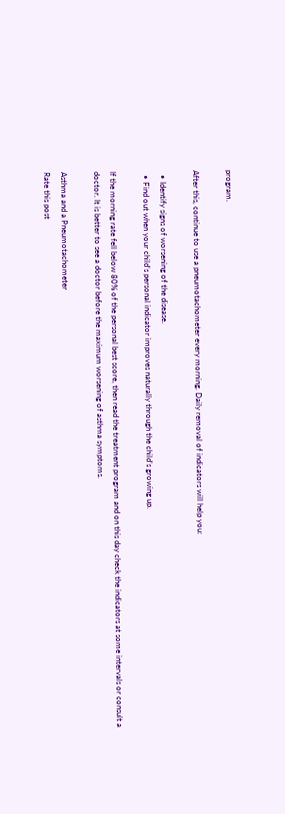program.

After this, continue to use a pneumotachometer every morning. Daily removal of indicators will help you:

  • Identify signs of worsening of the disease.
  • Find out when your child’s personal indicator improves naturally through the child’s growing up.

If the morning rate fell below 80% of the personal best score, then read the treatment program and on this day check the indicators at some intervals or consult a doctor. It is better to see a doctor before the maximum worsening of asthma symptoms.

Asthma and a Pneumotachometer
Rate this post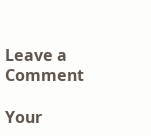Leave a Comment

Your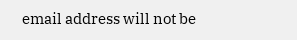email address will not be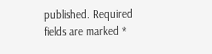published. Required fields are marked *